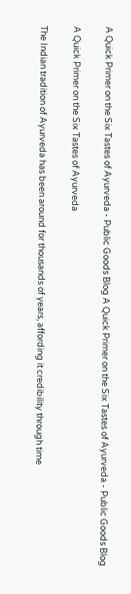A Quick Primer on the Six Tastes of Ayurveda - Public Goods Blog A Quick Primer on the Six Tastes of Ayurveda - Public Goods Blog

A Quick Primer on the Six Tastes of Ayurveda

The Indian tradition of Ayurveda has been around for thousands of years, affording it credibility through time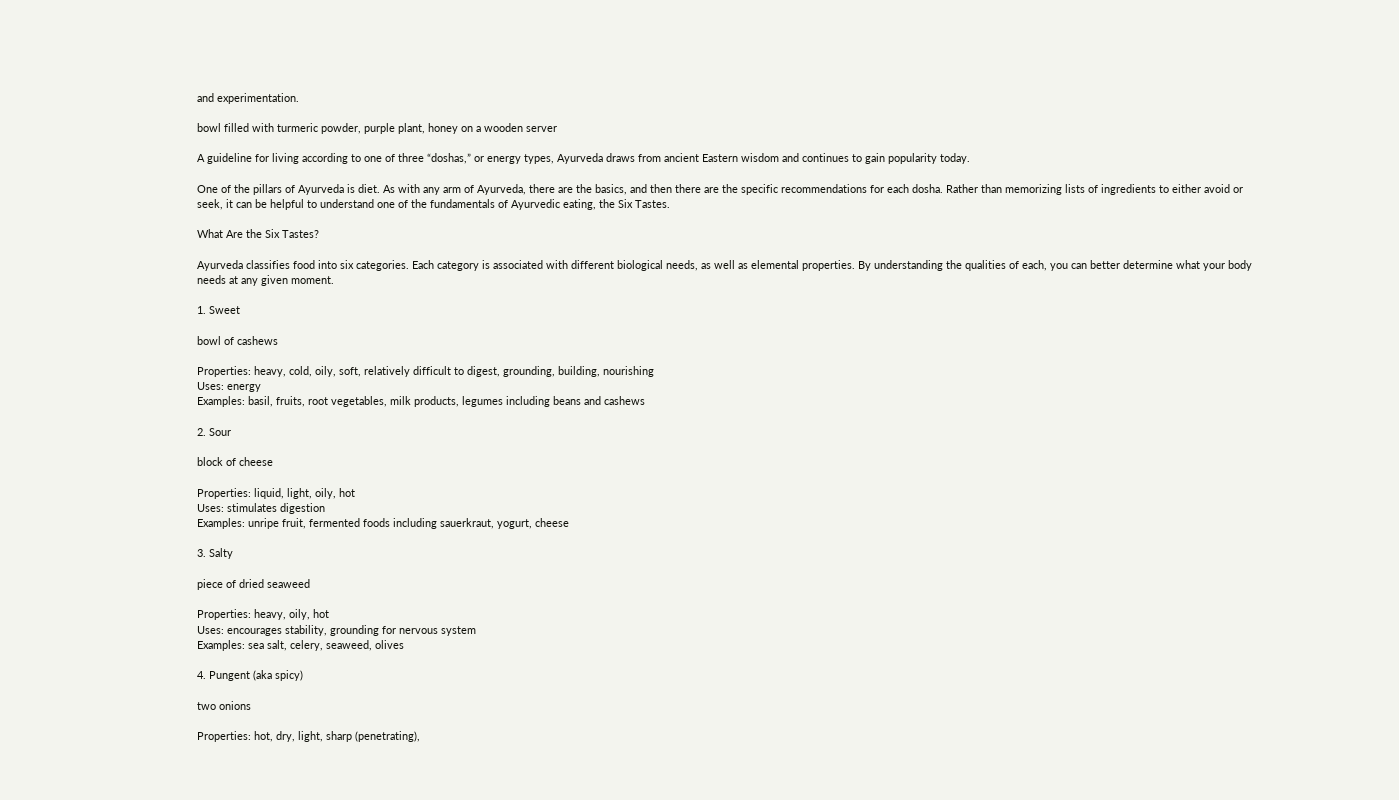and experimentation.

bowl filled with turmeric powder, purple plant, honey on a wooden server

A guideline for living according to one of three “doshas,” or energy types, Ayurveda draws from ancient Eastern wisdom and continues to gain popularity today.

One of the pillars of Ayurveda is diet. As with any arm of Ayurveda, there are the basics, and then there are the specific recommendations for each dosha. Rather than memorizing lists of ingredients to either avoid or seek, it can be helpful to understand one of the fundamentals of Ayurvedic eating, the Six Tastes.

What Are the Six Tastes?

Ayurveda classifies food into six categories. Each category is associated with different biological needs, as well as elemental properties. By understanding the qualities of each, you can better determine what your body needs at any given moment.

1. Sweet

bowl of cashews

Properties: heavy, cold, oily, soft, relatively difficult to digest, grounding, building, nourishing
Uses: energy
Examples: basil, fruits, root vegetables, milk products, legumes including beans and cashews

2. Sour

block of cheese

Properties: liquid, light, oily, hot
Uses: stimulates digestion
Examples: unripe fruit, fermented foods including sauerkraut, yogurt, cheese

3. Salty

piece of dried seaweed

Properties: heavy, oily, hot
Uses: encourages stability, grounding for nervous system
Examples: sea salt, celery, seaweed, olives

4. Pungent (aka spicy)

two onions

Properties: hot, dry, light, sharp (penetrating),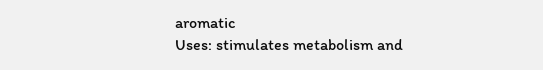aromatic
Uses: stimulates metabolism and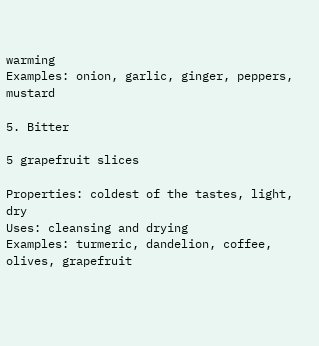warming
Examples: onion, garlic, ginger, peppers, mustard

5. Bitter

5 grapefruit slices

Properties: coldest of the tastes, light, dry
Uses: cleansing and drying
Examples: turmeric, dandelion, coffee, olives, grapefruit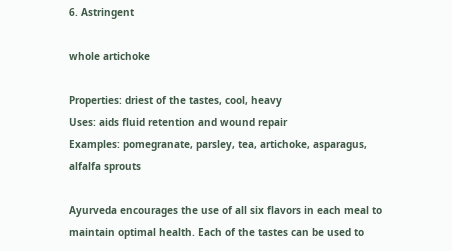6. Astringent

whole artichoke

Properties: driest of the tastes, cool, heavy
Uses: aids fluid retention and wound repair
Examples: pomegranate, parsley, tea, artichoke, asparagus, alfalfa sprouts

Ayurveda encourages the use of all six flavors in each meal to maintain optimal health. Each of the tastes can be used to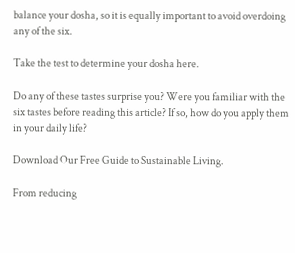balance your dosha, so it is equally important to avoid overdoing any of the six.

Take the test to determine your dosha here.

Do any of these tastes surprise you? Were you familiar with the six tastes before reading this article? If so, how do you apply them in your daily life?

Download Our Free Guide to Sustainable Living.

From reducing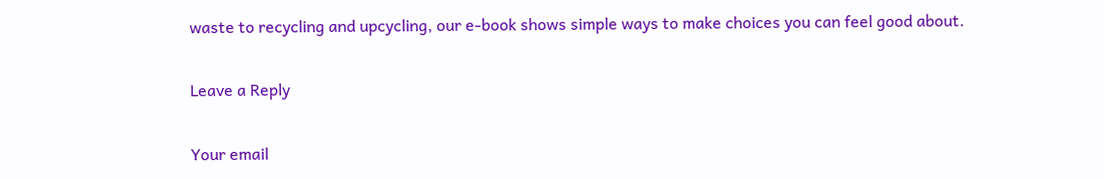waste to recycling and upcycling, our e-book shows simple ways to make choices you can feel good about.

Leave a Reply

Your email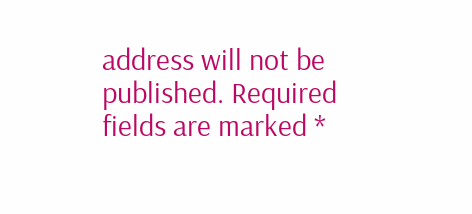address will not be published. Required fields are marked *